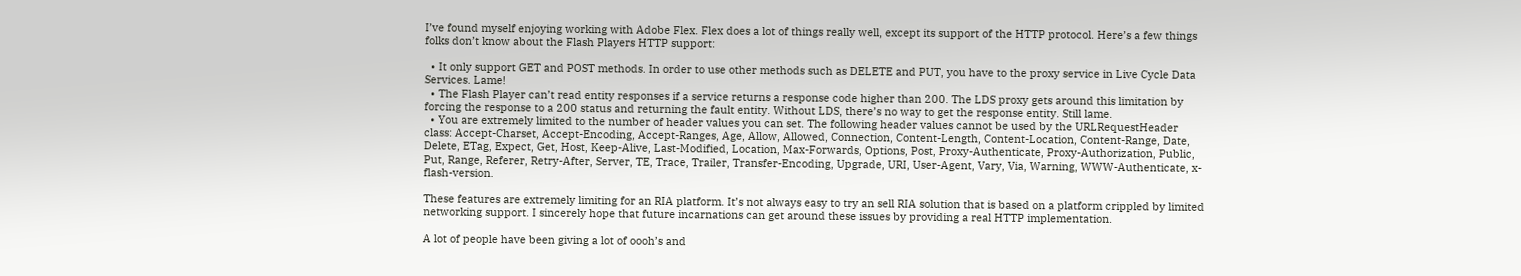I’ve found myself enjoying working with Adobe Flex. Flex does a lot of things really well, except its support of the HTTP protocol. Here’s a few things folks don’t know about the Flash Players HTTP support:

  • It only support GET and POST methods. In order to use other methods such as DELETE and PUT, you have to the proxy service in Live Cycle Data Services. Lame!
  • The Flash Player can’t read entity responses if a service returns a response code higher than 200. The LDS proxy gets around this limitation by forcing the response to a 200 status and returning the fault entity. Without LDS, there’s no way to get the response entity. Still lame.
  • You are extremely limited to the number of header values you can set. The following header values cannot be used by the URLRequestHeader class: Accept-Charset, Accept-Encoding, Accept-Ranges, Age, Allow, Allowed, Connection, Content-Length, Content-Location, Content-Range, Date, Delete, ETag, Expect, Get, Host, Keep-Alive, Last-Modified, Location, Max-Forwards, Options, Post, Proxy-Authenticate, Proxy-Authorization, Public, Put, Range, Referer, Retry-After, Server, TE, Trace, Trailer, Transfer-Encoding, Upgrade, URI, User-Agent, Vary, Via, Warning, WWW-Authenticate, x-flash-version.

These features are extremely limiting for an RIA platform. It’s not always easy to try an sell RIA solution that is based on a platform crippled by limited networking support. I sincerely hope that future incarnations can get around these issues by providing a real HTTP implementation.

A lot of people have been giving a lot of oooh’s and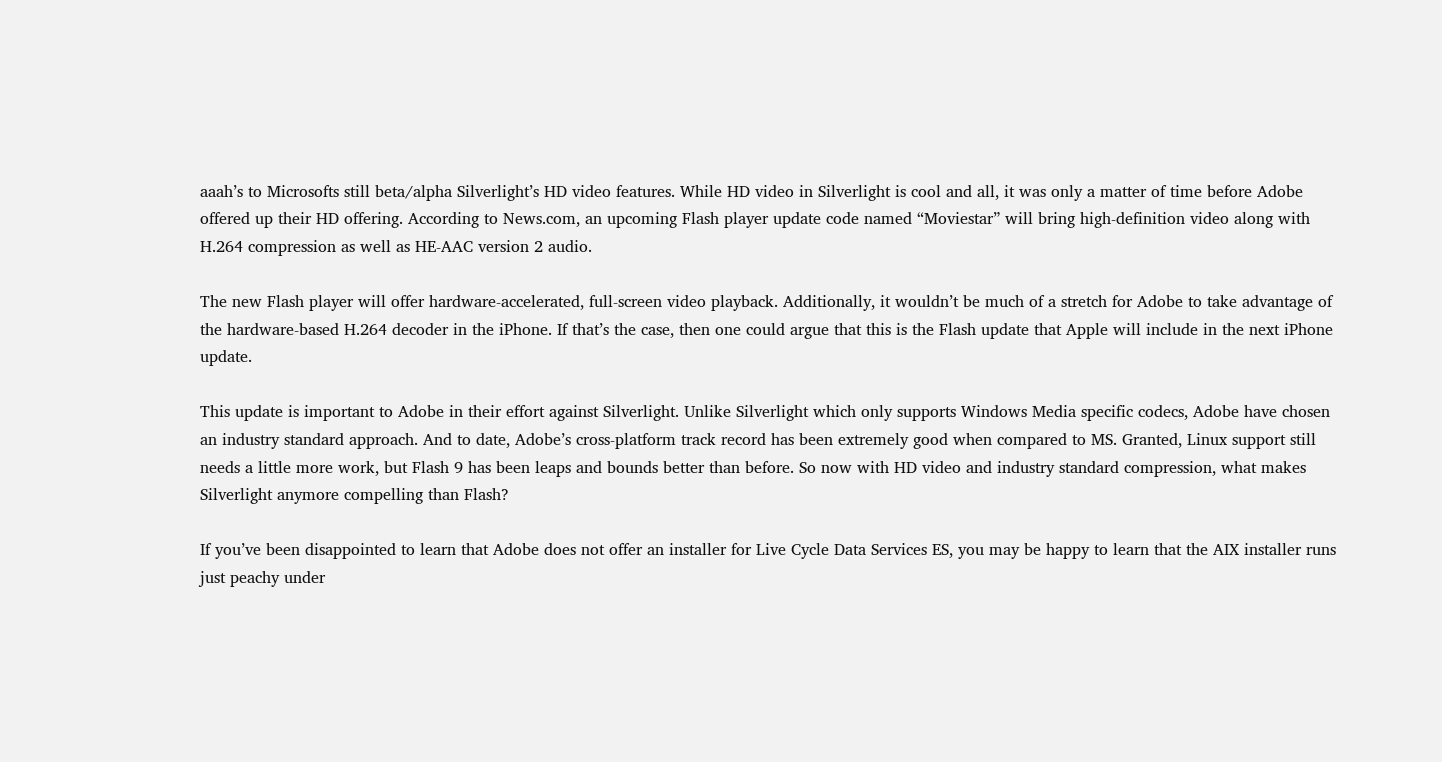aaah’s to Microsofts still beta/alpha Silverlight’s HD video features. While HD video in Silverlight is cool and all, it was only a matter of time before Adobe offered up their HD offering. According to News.com, an upcoming Flash player update code named “Moviestar” will bring high-definition video along with H.264 compression as well as HE-AAC version 2 audio.

The new Flash player will offer hardware-accelerated, full-screen video playback. Additionally, it wouldn’t be much of a stretch for Adobe to take advantage of the hardware-based H.264 decoder in the iPhone. If that’s the case, then one could argue that this is the Flash update that Apple will include in the next iPhone update.

This update is important to Adobe in their effort against Silverlight. Unlike Silverlight which only supports Windows Media specific codecs, Adobe have chosen an industry standard approach. And to date, Adobe’s cross-platform track record has been extremely good when compared to MS. Granted, Linux support still needs a little more work, but Flash 9 has been leaps and bounds better than before. So now with HD video and industry standard compression, what makes Silverlight anymore compelling than Flash?

If you’ve been disappointed to learn that Adobe does not offer an installer for Live Cycle Data Services ES, you may be happy to learn that the AIX installer runs just peachy under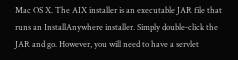Mac OS X. The AIX installer is an executable JAR file that runs an InstallAnywhere installer. Simply double-click the JAR and go. However, you will need to have a servlet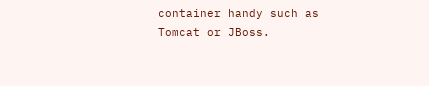container handy such as Tomcat or JBoss.